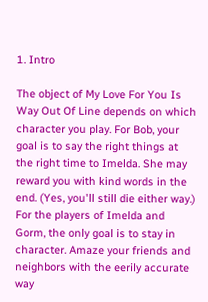1. Intro

The object of My Love For You Is Way Out Of Line depends on which character you play. For Bob, your goal is to say the right things at the right time to Imelda. She may reward you with kind words in the end. (Yes, you'll still die either way.) For the players of Imelda and Gorm, the only goal is to stay in character. Amaze your friends and neighbors with the eerily accurate way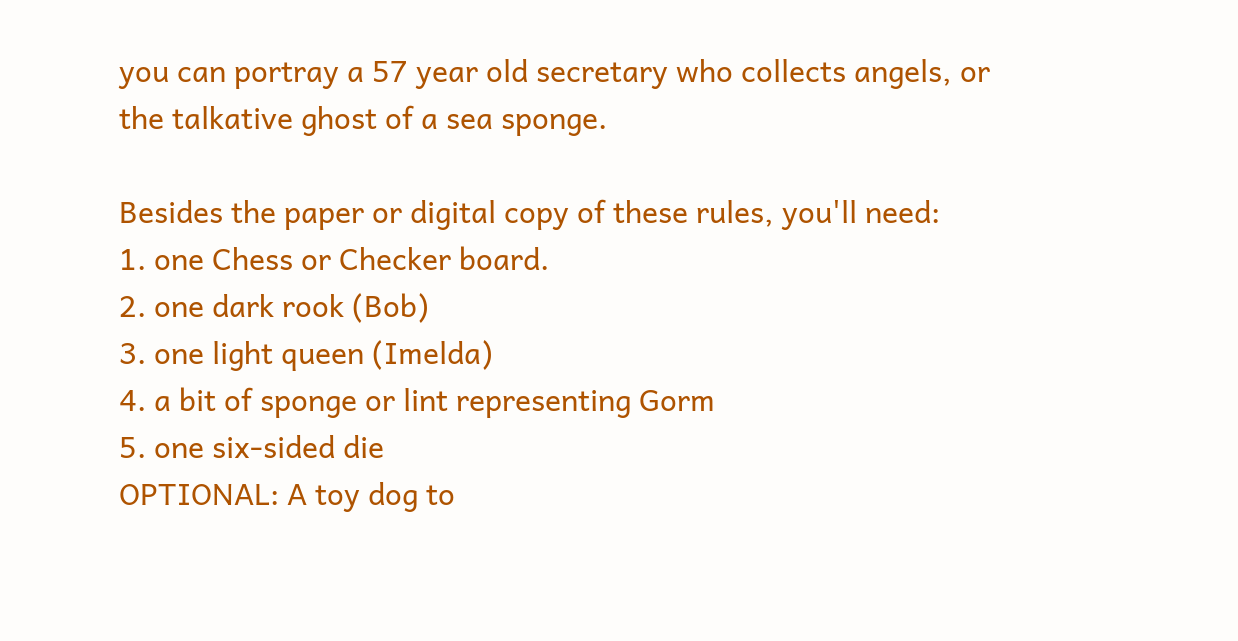you can portray a 57 year old secretary who collects angels, or the talkative ghost of a sea sponge.

Besides the paper or digital copy of these rules, you'll need:
1. one Chess or Checker board.
2. one dark rook (Bob)
3. one light queen (Imelda)
4. a bit of sponge or lint representing Gorm
5. one six-sided die
OPTIONAL: A toy dog to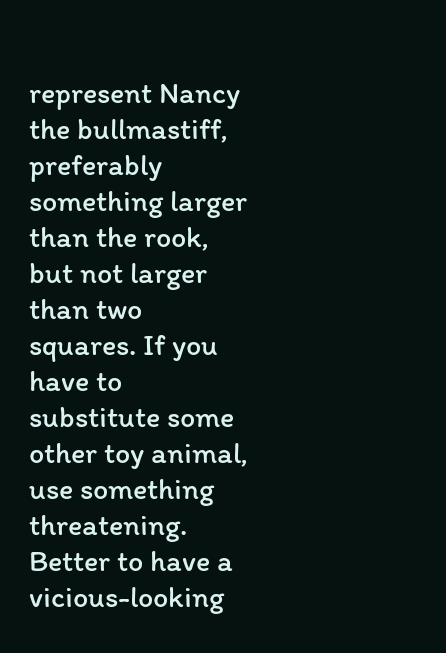represent Nancy the bullmastiff, preferably something larger than the rook, but not larger than two squares. If you have to substitute some other toy animal, use something threatening. Better to have a vicious-looking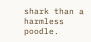shark than a harmless poodle.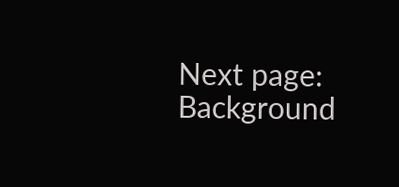Next page: Background